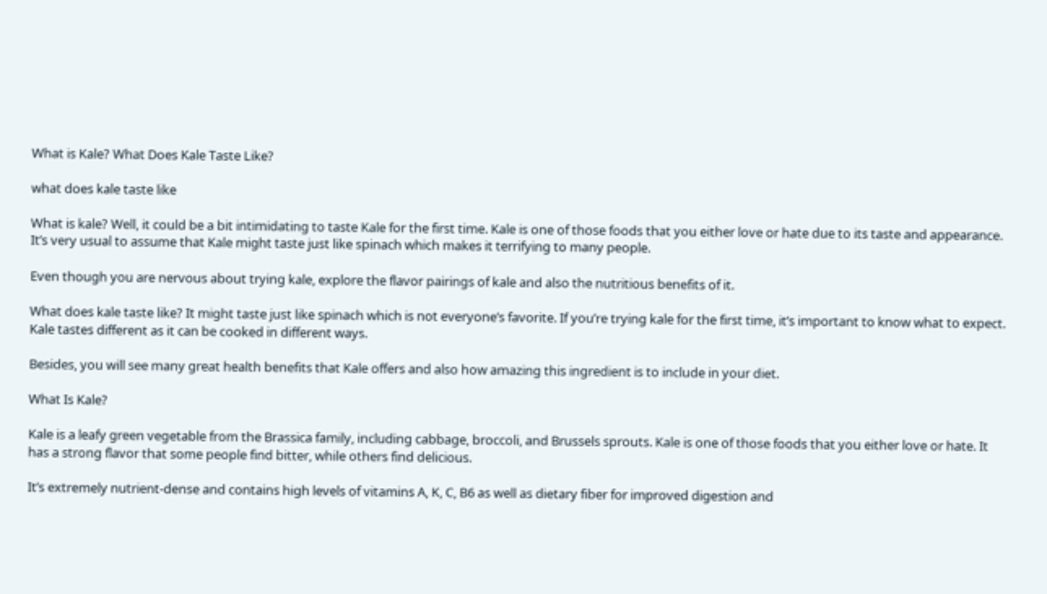What is Kale? What Does Kale Taste Like?

what does kale taste like

What is kale? Well, it could be a bit intimidating to taste Kale for the first time. Kale is one of those foods that you either love or hate due to its taste and appearance. It’s very usual to assume that Kale might taste just like spinach which makes it terrifying to many people.

Even though you are nervous about trying kale, explore the flavor pairings of kale and also the nutritious benefits of it.

What does kale taste like? It might taste just like spinach which is not everyone’s favorite. If you’re trying kale for the first time, it’s important to know what to expect. Kale tastes different as it can be cooked in different ways.

Besides, you will see many great health benefits that Kale offers and also how amazing this ingredient is to include in your diet.

What Is Kale?

Kale is a leafy green vegetable from the Brassica family, including cabbage, broccoli, and Brussels sprouts. Kale is one of those foods that you either love or hate. It has a strong flavor that some people find bitter, while others find delicious.

It’s extremely nutrient-dense and contains high levels of vitamins A, K, C, B6 as well as dietary fiber for improved digestion and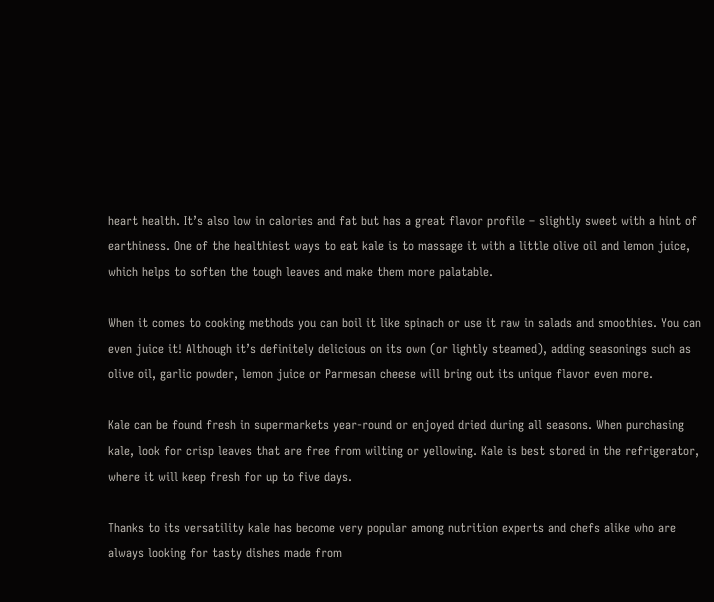heart health. It’s also low in calories and fat but has a great flavor profile – slightly sweet with a hint of earthiness. One of the healthiest ways to eat kale is to massage it with a little olive oil and lemon juice, which helps to soften the tough leaves and make them more palatable.

When it comes to cooking methods you can boil it like spinach or use it raw in salads and smoothies. You can even juice it! Although it’s definitely delicious on its own (or lightly steamed), adding seasonings such as olive oil, garlic powder, lemon juice or Parmesan cheese will bring out its unique flavor even more.

Kale can be found fresh in supermarkets year-round or enjoyed dried during all seasons. When purchasing kale, look for crisp leaves that are free from wilting or yellowing. Kale is best stored in the refrigerator, where it will keep fresh for up to five days.

Thanks to its versatility kale has become very popular among nutrition experts and chefs alike who are always looking for tasty dishes made from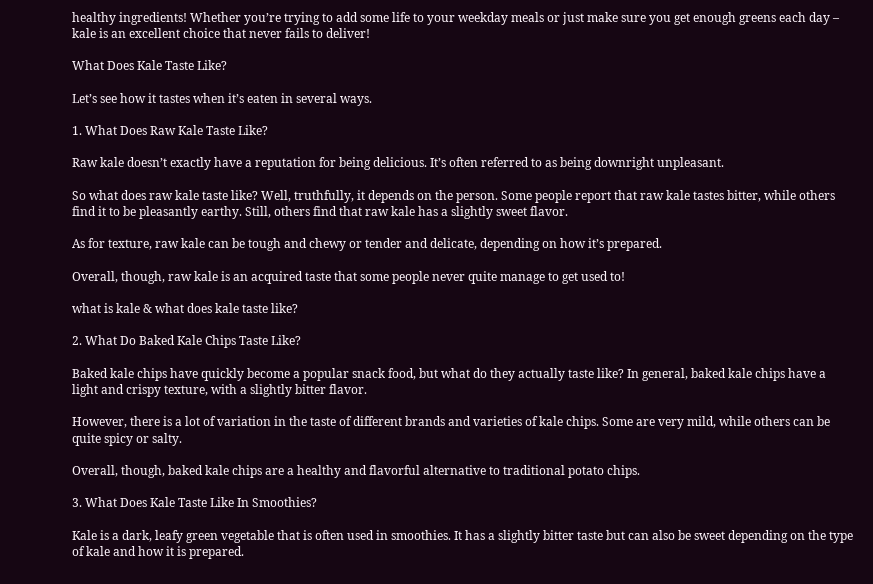healthy ingredients! Whether you’re trying to add some life to your weekday meals or just make sure you get enough greens each day – kale is an excellent choice that never fails to deliver!

What Does Kale Taste Like?

Let’s see how it tastes when it’s eaten in several ways.

1. What Does Raw Kale Taste Like?

Raw kale doesn’t exactly have a reputation for being delicious. It’s often referred to as being downright unpleasant.

So what does raw kale taste like? Well, truthfully, it depends on the person. Some people report that raw kale tastes bitter, while others find it to be pleasantly earthy. Still, others find that raw kale has a slightly sweet flavor.

As for texture, raw kale can be tough and chewy or tender and delicate, depending on how it’s prepared.

Overall, though, raw kale is an acquired taste that some people never quite manage to get used to!

what is kale & what does kale taste like?

2. What Do Baked Kale Chips Taste Like?

Baked kale chips have quickly become a popular snack food, but what do they actually taste like? In general, baked kale chips have a light and crispy texture, with a slightly bitter flavor.

However, there is a lot of variation in the taste of different brands and varieties of kale chips. Some are very mild, while others can be quite spicy or salty.

Overall, though, baked kale chips are a healthy and flavorful alternative to traditional potato chips.

3. What Does Kale Taste Like In Smoothies?

Kale is a dark, leafy green vegetable that is often used in smoothies. It has a slightly bitter taste but can also be sweet depending on the type of kale and how it is prepared.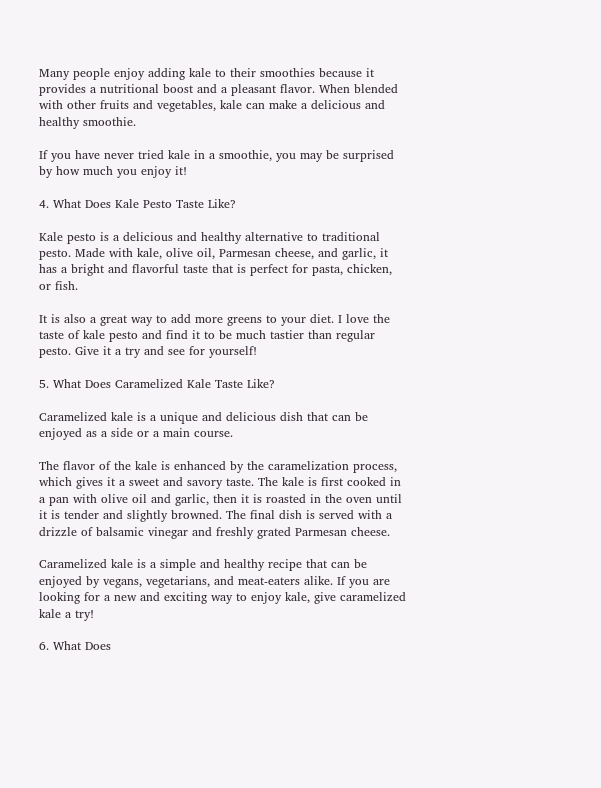Many people enjoy adding kale to their smoothies because it provides a nutritional boost and a pleasant flavor. When blended with other fruits and vegetables, kale can make a delicious and healthy smoothie.

If you have never tried kale in a smoothie, you may be surprised by how much you enjoy it!

4. What Does Kale Pesto Taste Like?

Kale pesto is a delicious and healthy alternative to traditional pesto. Made with kale, olive oil, Parmesan cheese, and garlic, it has a bright and flavorful taste that is perfect for pasta, chicken, or fish.

It is also a great way to add more greens to your diet. I love the taste of kale pesto and find it to be much tastier than regular pesto. Give it a try and see for yourself!

5. What Does Caramelized Kale Taste Like?

Caramelized kale is a unique and delicious dish that can be enjoyed as a side or a main course.

The flavor of the kale is enhanced by the caramelization process, which gives it a sweet and savory taste. The kale is first cooked in a pan with olive oil and garlic, then it is roasted in the oven until it is tender and slightly browned. The final dish is served with a drizzle of balsamic vinegar and freshly grated Parmesan cheese.

Caramelized kale is a simple and healthy recipe that can be enjoyed by vegans, vegetarians, and meat-eaters alike. If you are looking for a new and exciting way to enjoy kale, give caramelized kale a try!

6. What Does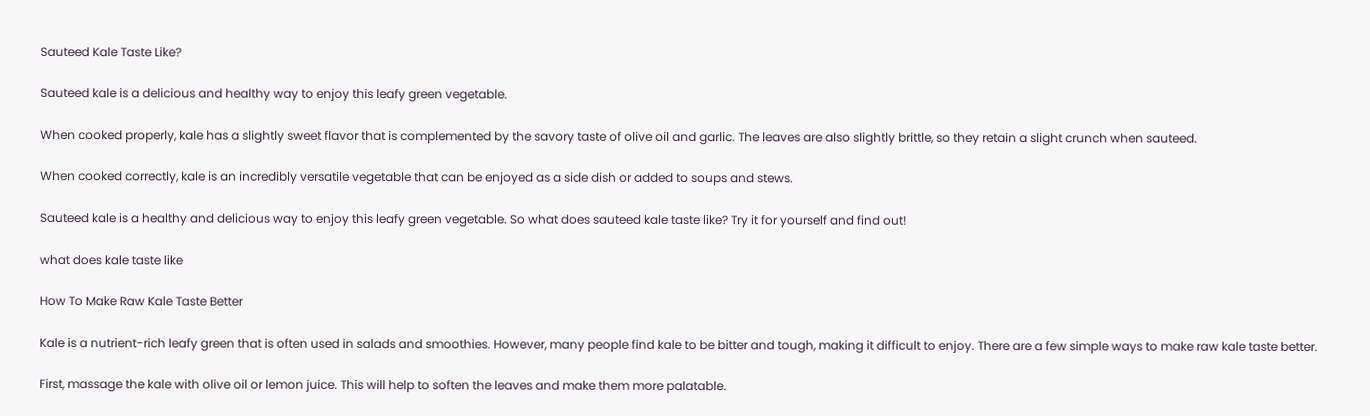Sauteed Kale Taste Like?

Sauteed kale is a delicious and healthy way to enjoy this leafy green vegetable.

When cooked properly, kale has a slightly sweet flavor that is complemented by the savory taste of olive oil and garlic. The leaves are also slightly brittle, so they retain a slight crunch when sauteed.

When cooked correctly, kale is an incredibly versatile vegetable that can be enjoyed as a side dish or added to soups and stews.

Sauteed kale is a healthy and delicious way to enjoy this leafy green vegetable. So what does sauteed kale taste like? Try it for yourself and find out!

what does kale taste like

How To Make Raw Kale Taste Better

Kale is a nutrient-rich leafy green that is often used in salads and smoothies. However, many people find kale to be bitter and tough, making it difficult to enjoy. There are a few simple ways to make raw kale taste better.

First, massage the kale with olive oil or lemon juice. This will help to soften the leaves and make them more palatable.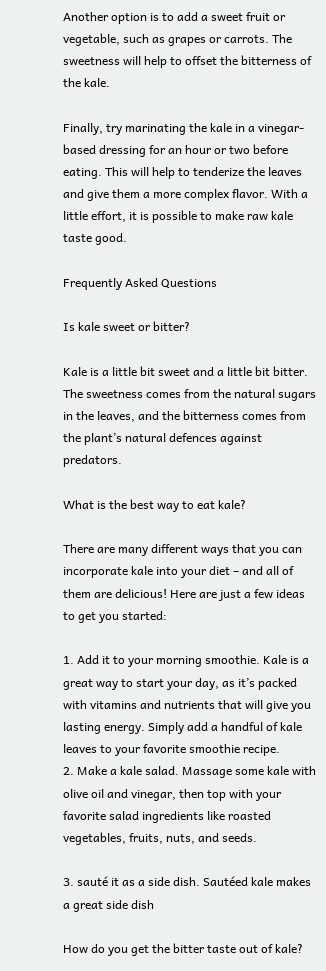Another option is to add a sweet fruit or vegetable, such as grapes or carrots. The sweetness will help to offset the bitterness of the kale.

Finally, try marinating the kale in a vinegar-based dressing for an hour or two before eating. This will help to tenderize the leaves and give them a more complex flavor. With a little effort, it is possible to make raw kale taste good.

Frequently Asked Questions

Is kale sweet or bitter?

Kale is a little bit sweet and a little bit bitter. The sweetness comes from the natural sugars in the leaves, and the bitterness comes from the plant’s natural defences against predators.

What is the best way to eat kale?

There are many different ways that you can incorporate kale into your diet – and all of them are delicious! Here are just a few ideas to get you started:

1. Add it to your morning smoothie. Kale is a great way to start your day, as it’s packed with vitamins and nutrients that will give you lasting energy. Simply add a handful of kale leaves to your favorite smoothie recipe.
2. Make a kale salad. Massage some kale with olive oil and vinegar, then top with your favorite salad ingredients like roasted vegetables, fruits, nuts, and seeds.

3. sauté it as a side dish. Sautéed kale makes a great side dish

How do you get the bitter taste out of kale?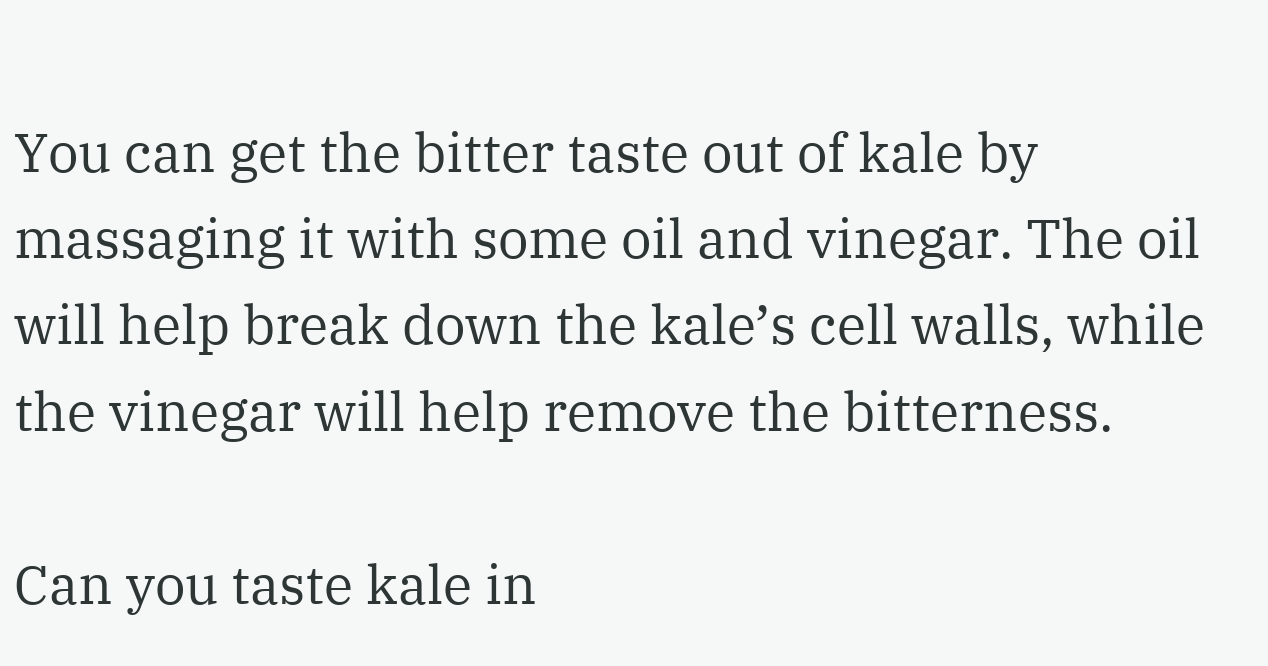You can get the bitter taste out of kale by massaging it with some oil and vinegar. The oil will help break down the kale’s cell walls, while the vinegar will help remove the bitterness.

Can you taste kale in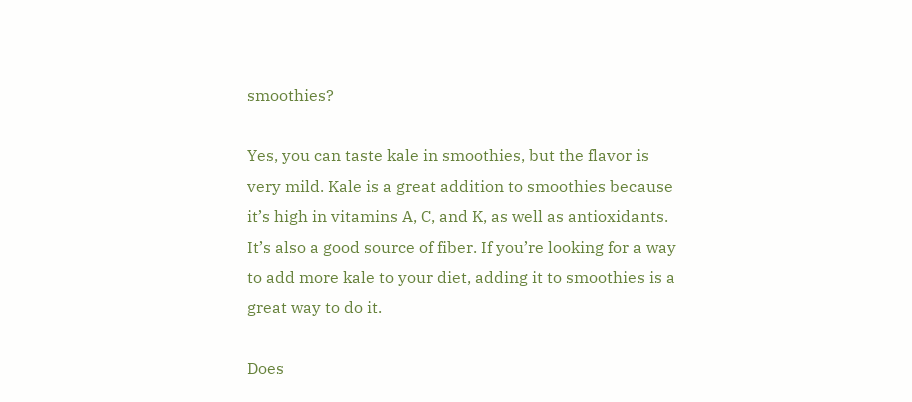smoothies?

Yes, you can taste kale in smoothies, but the flavor is very mild. Kale is a great addition to smoothies because it’s high in vitamins A, C, and K, as well as antioxidants. It’s also a good source of fiber. If you’re looking for a way to add more kale to your diet, adding it to smoothies is a great way to do it.

Does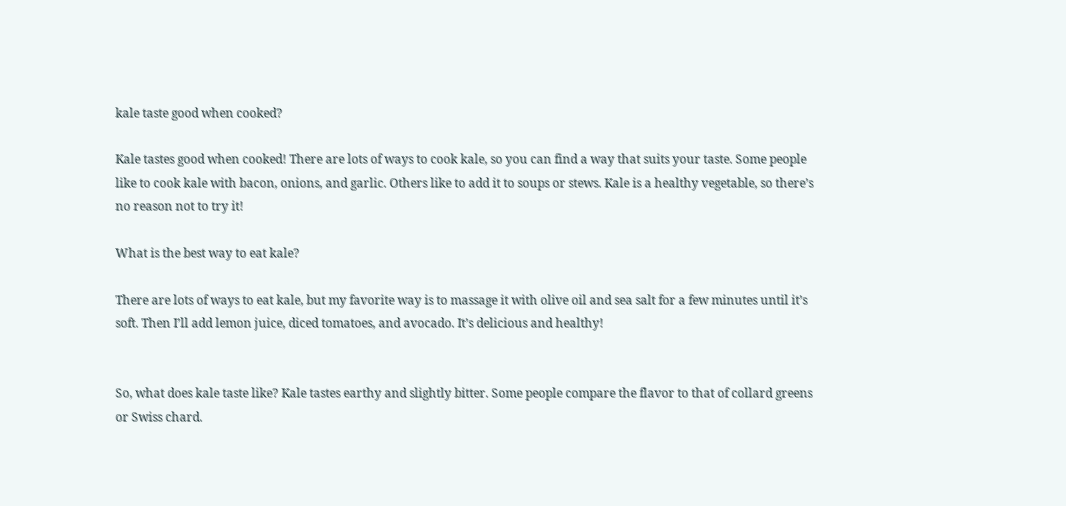kale taste good when cooked?

Kale tastes good when cooked! There are lots of ways to cook kale, so you can find a way that suits your taste. Some people like to cook kale with bacon, onions, and garlic. Others like to add it to soups or stews. Kale is a healthy vegetable, so there’s no reason not to try it!

What is the best way to eat kale?

There are lots of ways to eat kale, but my favorite way is to massage it with olive oil and sea salt for a few minutes until it’s soft. Then I’ll add lemon juice, diced tomatoes, and avocado. It’s delicious and healthy!


So, what does kale taste like? Kale tastes earthy and slightly bitter. Some people compare the flavor to that of collard greens or Swiss chard.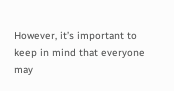However, it’s important to keep in mind that everyone may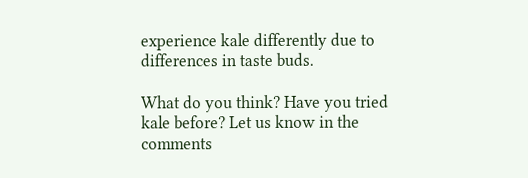experience kale differently due to differences in taste buds.

What do you think? Have you tried kale before? Let us know in the comments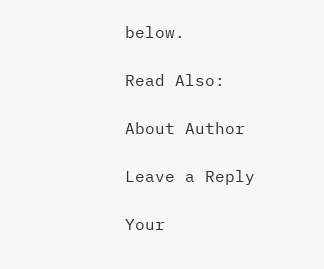below.

Read Also:

About Author

Leave a Reply

Your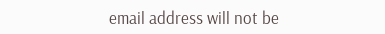email address will not be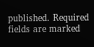published. Required fields are marked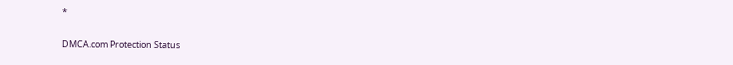*

DMCA.com Protection Status